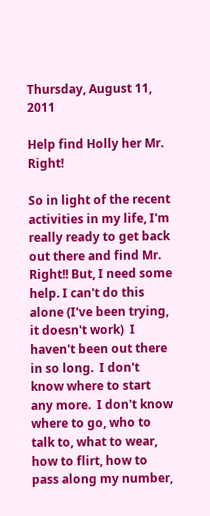Thursday, August 11, 2011

Help find Holly her Mr. Right!

So in light of the recent activities in my life, I'm really ready to get back out there and find Mr. Right!! But, I need some help. I can't do this alone (I've been trying, it doesn't work)  I haven't been out there in so long.  I don't know where to start any more.  I don't know where to go, who to talk to, what to wear, how to flirt, how to pass along my number,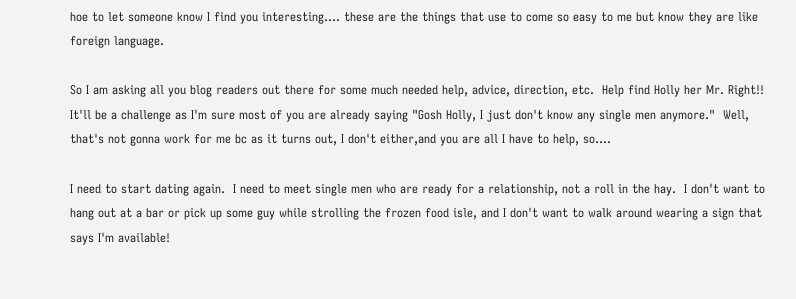hoe to let someone know I find you interesting.... these are the things that use to come so easy to me but know they are like foreign language.

So I am asking all you blog readers out there for some much needed help, advice, direction, etc.  Help find Holly her Mr. Right!!  It'll be a challenge as I'm sure most of you are already saying "Gosh Holly, I just don't know any single men anymore."  Well, that's not gonna work for me bc as it turns out, I don't either,and you are all I have to help, so....

I need to start dating again.  I need to meet single men who are ready for a relationship, not a roll in the hay.  I don't want to hang out at a bar or pick up some guy while strolling the frozen food isle, and I don't want to walk around wearing a sign that says I'm available!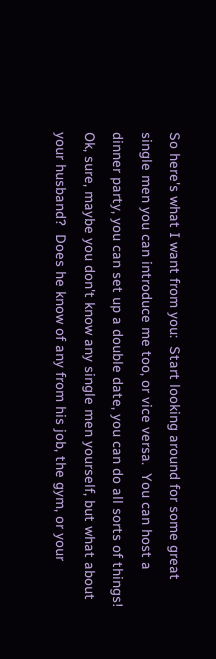So here's what I want from you:  Start looking around for some great single men you can introduce me too, or vice versa.  You can host a dinner party, you can set up a double date, you can do all sorts of things!  Ok, sure, maybe you don't know any single men yourself, but what about your husband?  Does he know of any from his job, the gym, or your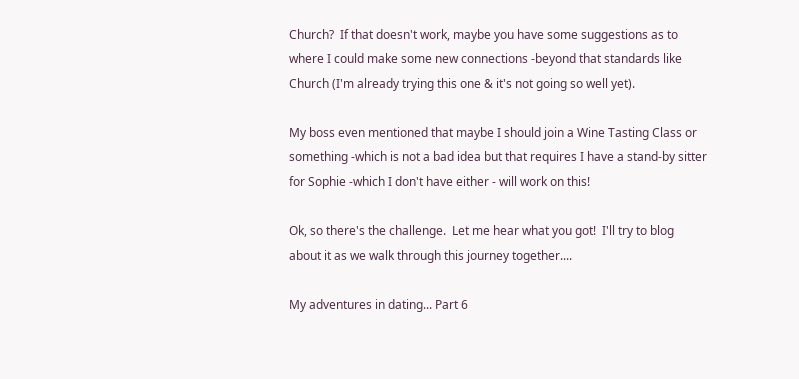Church?  If that doesn't work, maybe you have some suggestions as to where I could make some new connections -beyond that standards like Church (I'm already trying this one & it's not going so well yet).

My boss even mentioned that maybe I should join a Wine Tasting Class or something -which is not a bad idea but that requires I have a stand-by sitter for Sophie -which I don't have either - will work on this!

Ok, so there's the challenge.  Let me hear what you got!  I'll try to blog about it as we walk through this journey together....

My adventures in dating... Part 6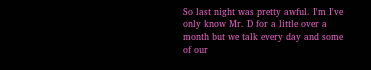So last night was pretty awful. I'm I've only know Mr. D for a little over a month but we talk every day and some of our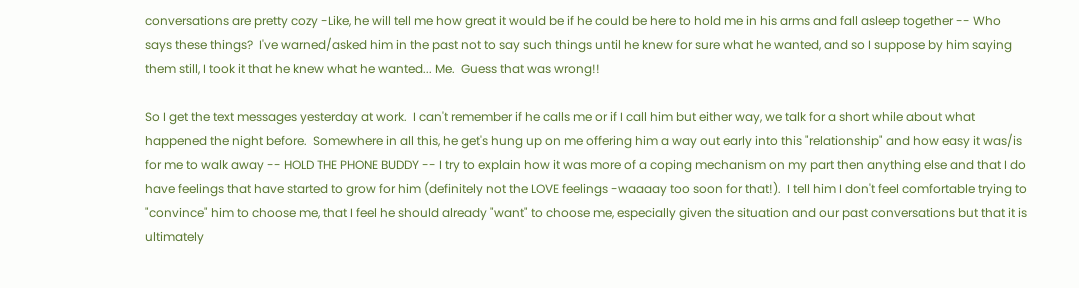conversations are pretty cozy -Like, he will tell me how great it would be if he could be here to hold me in his arms and fall asleep together -- Who says these things?  I've warned/asked him in the past not to say such things until he knew for sure what he wanted, and so I suppose by him saying them still, I took it that he knew what he wanted... Me.  Guess that was wrong!!

So I get the text messages yesterday at work.  I can't remember if he calls me or if I call him but either way, we talk for a short while about what happened the night before.  Somewhere in all this, he get's hung up on me offering him a way out early into this "relationship" and how easy it was/is for me to walk away -- HOLD THE PHONE BUDDY -- I try to explain how it was more of a coping mechanism on my part then anything else and that I do have feelings that have started to grow for him (definitely not the LOVE feelings -waaaay too soon for that!).  I tell him I don't feel comfortable trying to "convince" him to choose me, that I feel he should already "want" to choose me, especially given the situation and our past conversations but that it is ultimately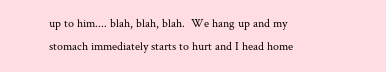up to him.... blah, blah, blah.  We hang up and my stomach immediately starts to hurt and I head home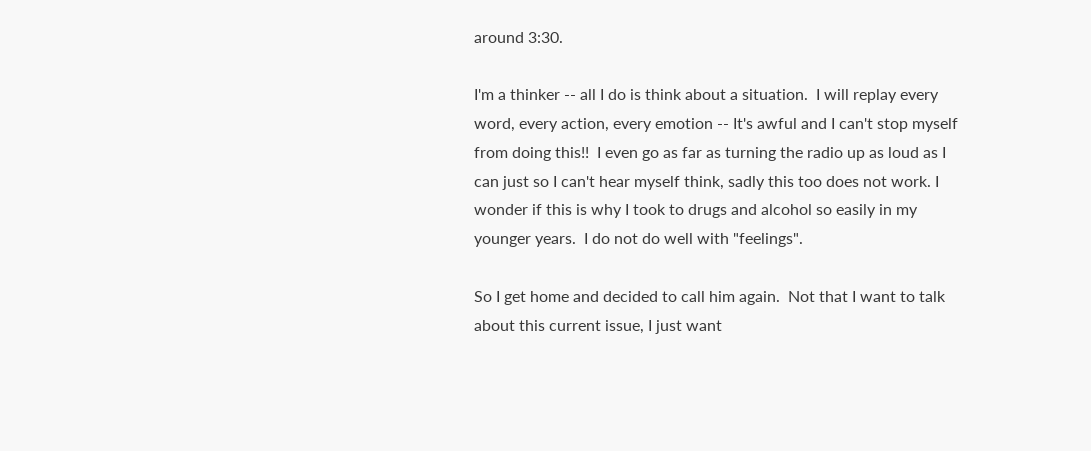around 3:30.

I'm a thinker -- all I do is think about a situation.  I will replay every word, every action, every emotion -- It's awful and I can't stop myself from doing this!!  I even go as far as turning the radio up as loud as I can just so I can't hear myself think, sadly this too does not work. I wonder if this is why I took to drugs and alcohol so easily in my younger years.  I do not do well with "feelings".

So I get home and decided to call him again.  Not that I want to talk about this current issue, I just want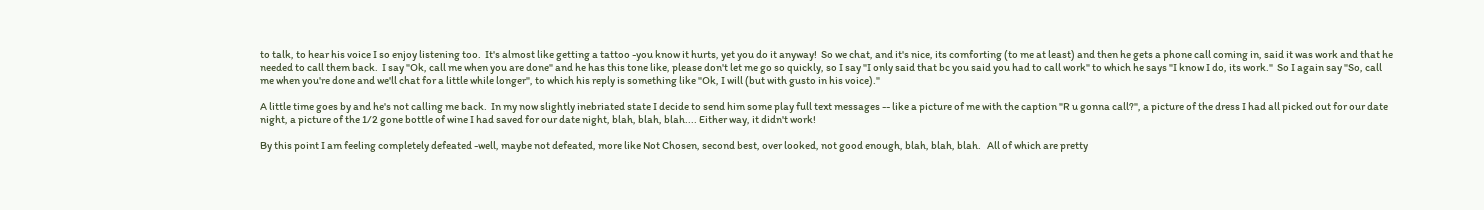to talk, to hear his voice I so enjoy listening too.  It's almost like getting a tattoo -you know it hurts, yet you do it anyway!  So we chat, and it's nice, its comforting (to me at least) and then he gets a phone call coming in, said it was work and that he needed to call them back.  I say "Ok, call me when you are done" and he has this tone like, please don't let me go so quickly, so I say "I only said that bc you said you had to call work" to which he says "I know I do, its work."  So I again say "So, call me when you're done and we'll chat for a little while longer", to which his reply is something like "Ok, I will (but with gusto in his voice)."

A little time goes by and he's not calling me back.  In my now slightly inebriated state I decide to send him some play full text messages -- like a picture of me with the caption "R u gonna call?", a picture of the dress I had all picked out for our date night, a picture of the 1/2 gone bottle of wine I had saved for our date night, blah, blah, blah.... Either way, it didn't work!

By this point I am feeling completely defeated -well, maybe not defeated, more like Not Chosen, second best, over looked, not good enough, blah, blah, blah.   All of which are pretty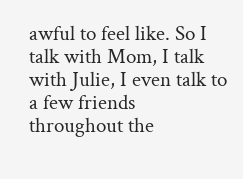awful to feel like. So I talk with Mom, I talk with Julie, I even talk to a few friends throughout the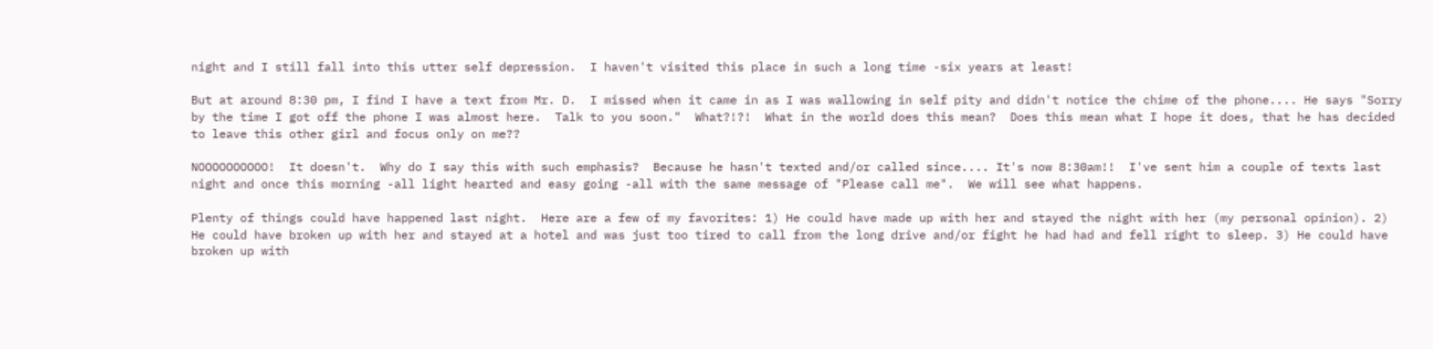night and I still fall into this utter self depression.  I haven't visited this place in such a long time -six years at least!

But at around 8:30 pm, I find I have a text from Mr. D.  I missed when it came in as I was wallowing in self pity and didn't notice the chime of the phone.... He says "Sorry by the time I got off the phone I was almost here.  Talk to you soon."  What?!?!  What in the world does this mean?  Does this mean what I hope it does, that he has decided to leave this other girl and focus only on me??

NOOOOOOOOOO!  It doesn't.  Why do I say this with such emphasis?  Because he hasn't texted and/or called since.... It's now 8:30am!!  I've sent him a couple of texts last night and once this morning -all light hearted and easy going -all with the same message of "Please call me".  We will see what happens.

Plenty of things could have happened last night.  Here are a few of my favorites: 1) He could have made up with her and stayed the night with her (my personal opinion). 2) He could have broken up with her and stayed at a hotel and was just too tired to call from the long drive and/or fight he had had and fell right to sleep. 3) He could have broken up with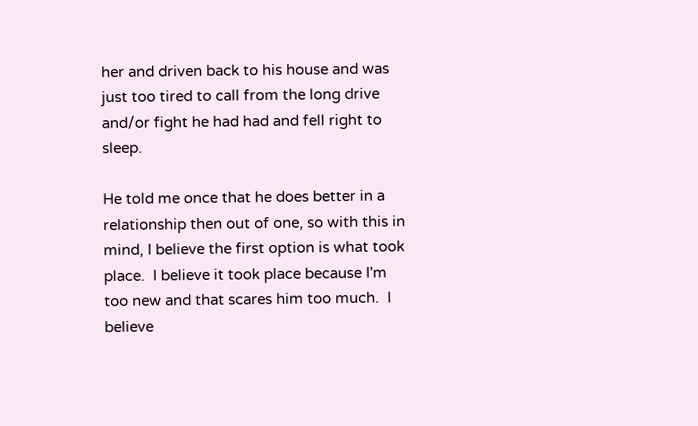her and driven back to his house and was just too tired to call from the long drive and/or fight he had had and fell right to sleep.

He told me once that he does better in a relationship then out of one, so with this in mind, I believe the first option is what took place.  I believe it took place because I'm too new and that scares him too much.  I believe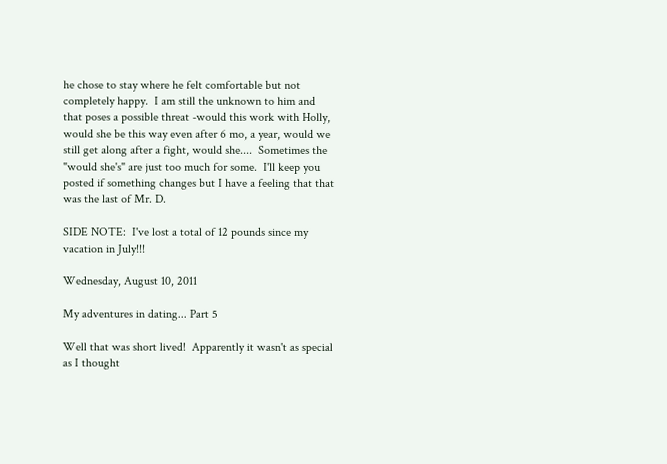he chose to stay where he felt comfortable but not completely happy.  I am still the unknown to him and that poses a possible threat -would this work with Holly, would she be this way even after 6 mo, a year, would we still get along after a fight, would she....  Sometimes the "would she's" are just too much for some.  I'll keep you posted if something changes but I have a feeling that that was the last of Mr. D.

SIDE NOTE:  I've lost a total of 12 pounds since my vacation in July!!!

Wednesday, August 10, 2011

My adventures in dating... Part 5

Well that was short lived!  Apparently it wasn't as special as I thought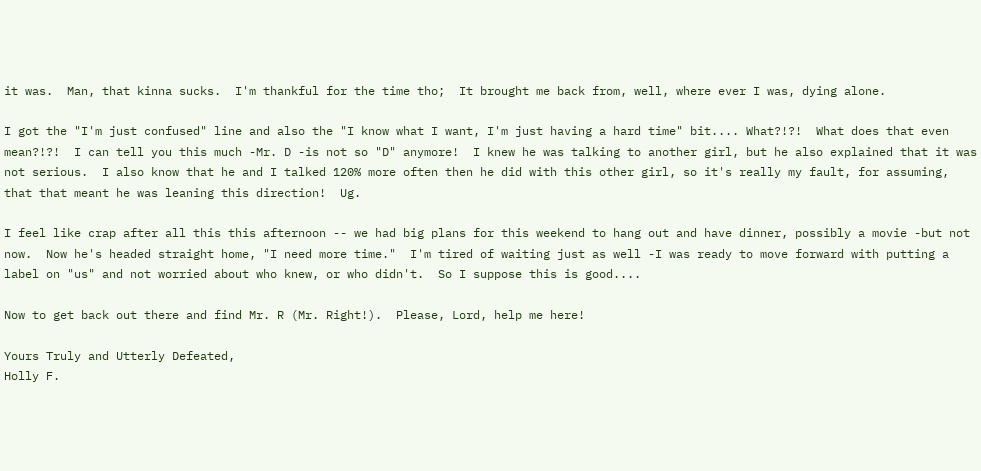it was.  Man, that kinna sucks.  I'm thankful for the time tho;  It brought me back from, well, where ever I was, dying alone.

I got the "I'm just confused" line and also the "I know what I want, I'm just having a hard time" bit.... What?!?!  What does that even mean?!?!  I can tell you this much -Mr. D -is not so "D" anymore!  I knew he was talking to another girl, but he also explained that it was not serious.  I also know that he and I talked 120% more often then he did with this other girl, so it's really my fault, for assuming, that that meant he was leaning this direction!  Ug.

I feel like crap after all this this afternoon -- we had big plans for this weekend to hang out and have dinner, possibly a movie -but not now.  Now he's headed straight home, "I need more time."  I'm tired of waiting just as well -I was ready to move forward with putting a label on "us" and not worried about who knew, or who didn't.  So I suppose this is good....

Now to get back out there and find Mr. R (Mr. Right!).  Please, Lord, help me here!

Yours Truly and Utterly Defeated,
Holly F.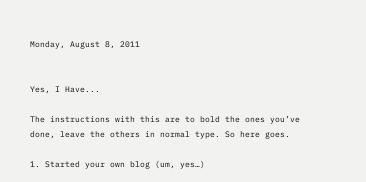Monday, August 8, 2011


Yes, I Have...

The instructions with this are to bold the ones you’ve done, leave the others in normal type. So here goes.

1. Started your own blog (um, yes…)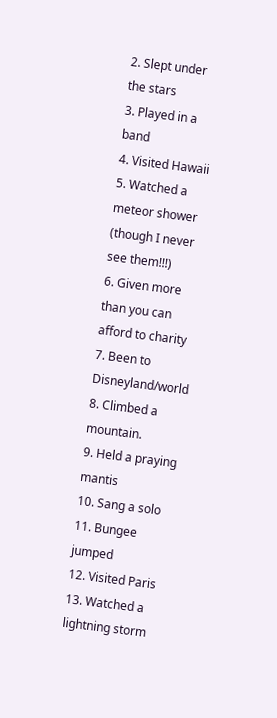2. Slept under the stars
3. Played in a band
4. Visited Hawaii
5. Watched a meteor shower (though I never see them!!!)
6. Given more than you can afford to charity
7. Been to Disneyland/world
8. Climbed a mountain.
9. Held a praying mantis
10. Sang a solo
11. Bungee jumped
12. Visited Paris
13. Watched a lightning storm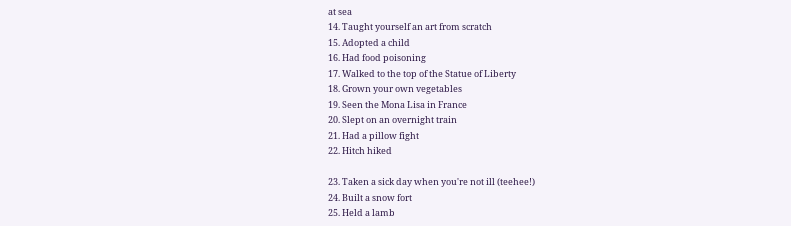at sea
14. Taught yourself an art from scratch
15. Adopted a child
16. Had food poisoning
17. Walked to the top of the Statue of Liberty
18. Grown your own vegetables
19. Seen the Mona Lisa in France
20. Slept on an overnight train
21. Had a pillow fight
22. Hitch hiked

23. Taken a sick day when you're not ill (teehee!)
24. Built a snow fort
25. Held a lamb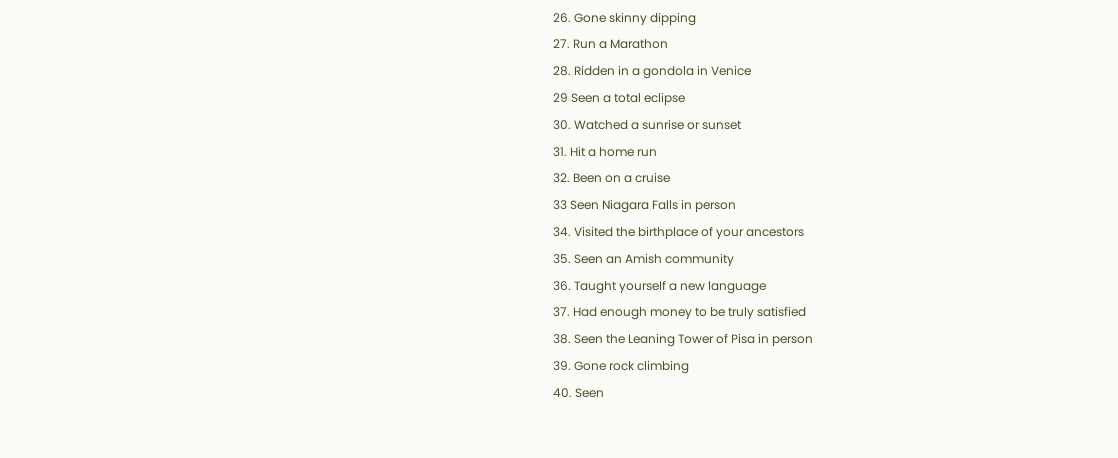26. Gone skinny dipping
27. Run a Marathon
28. Ridden in a gondola in Venice
29 Seen a total eclipse
30. Watched a sunrise or sunset
31. Hit a home run
32. Been on a cruise
33 Seen Niagara Falls in person
34. Visited the birthplace of your ancestors
35. Seen an Amish community
36. Taught yourself a new language
37. Had enough money to be truly satisfied
38. Seen the Leaning Tower of Pisa in person
39. Gone rock climbing
40. Seen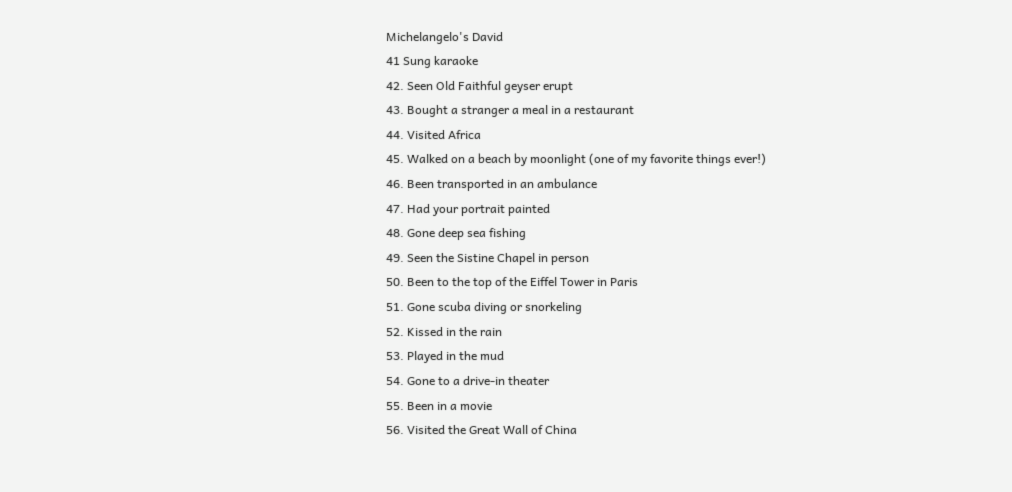Michelangelo's David
41 Sung karaoke
42. Seen Old Faithful geyser erupt
43. Bought a stranger a meal in a restaurant
44. Visited Africa
45. Walked on a beach by moonlight (one of my favorite things ever!)
46. Been transported in an ambulance
47. Had your portrait painted
48. Gone deep sea fishing
49. Seen the Sistine Chapel in person
50. Been to the top of the Eiffel Tower in Paris
51. Gone scuba diving or snorkeling
52. Kissed in the rain
53. Played in the mud
54. Gone to a drive-in theater
55. Been in a movie
56. Visited the Great Wall of China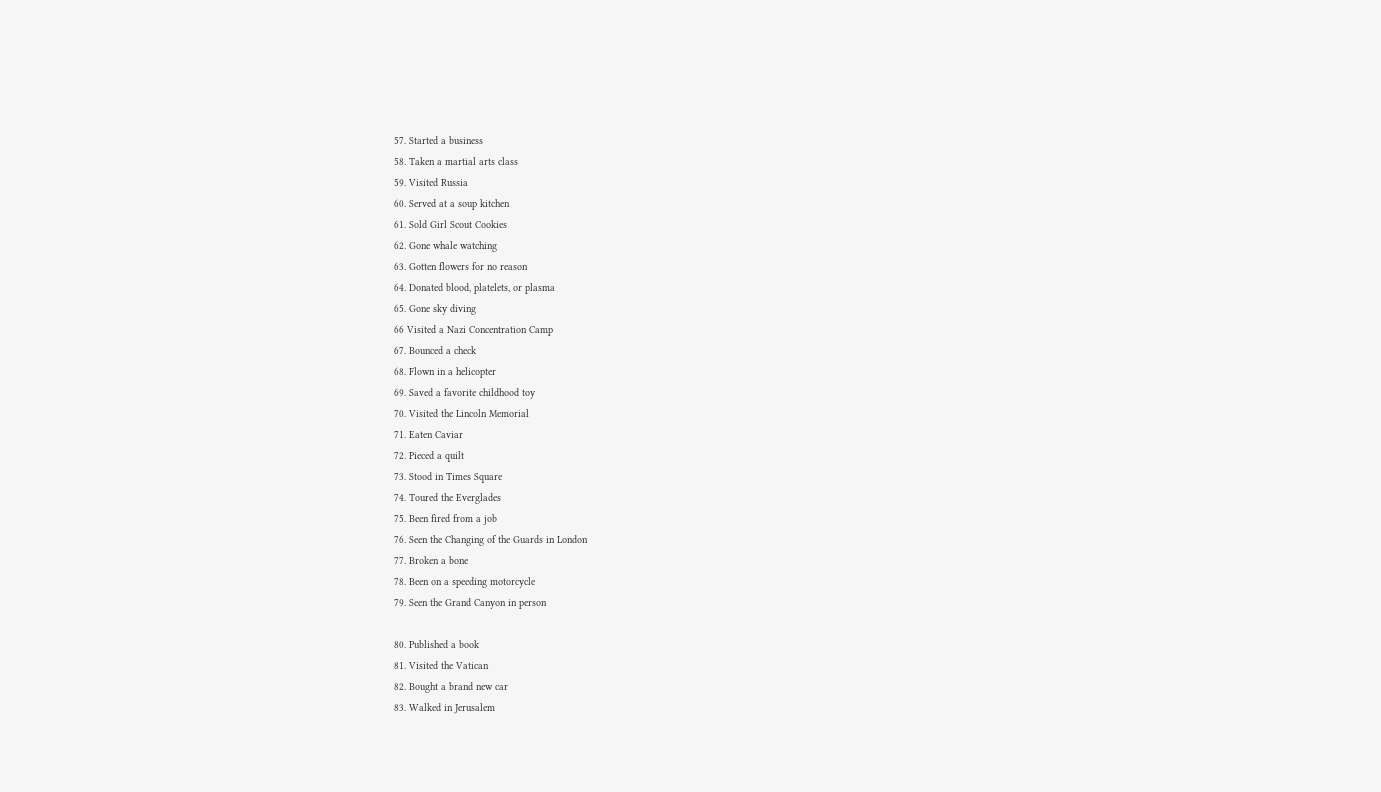57. Started a business
58. Taken a martial arts class
59. Visited Russia
60. Served at a soup kitchen
61. Sold Girl Scout Cookies
62. Gone whale watching
63. Gotten flowers for no reason
64. Donated blood, platelets, or plasma
65. Gone sky diving
66 Visited a Nazi Concentration Camp
67. Bounced a check
68. Flown in a helicopter
69. Saved a favorite childhood toy
70. Visited the Lincoln Memorial
71. Eaten Caviar
72. Pieced a quilt
73. Stood in Times Square
74. Toured the Everglades
75. Been fired from a job
76. Seen the Changing of the Guards in London
77. Broken a bone
78. Been on a speeding motorcycle
79. Seen the Grand Canyon in person

80. Published a book
81. Visited the Vatican
82. Bought a brand new car
83. Walked in Jerusalem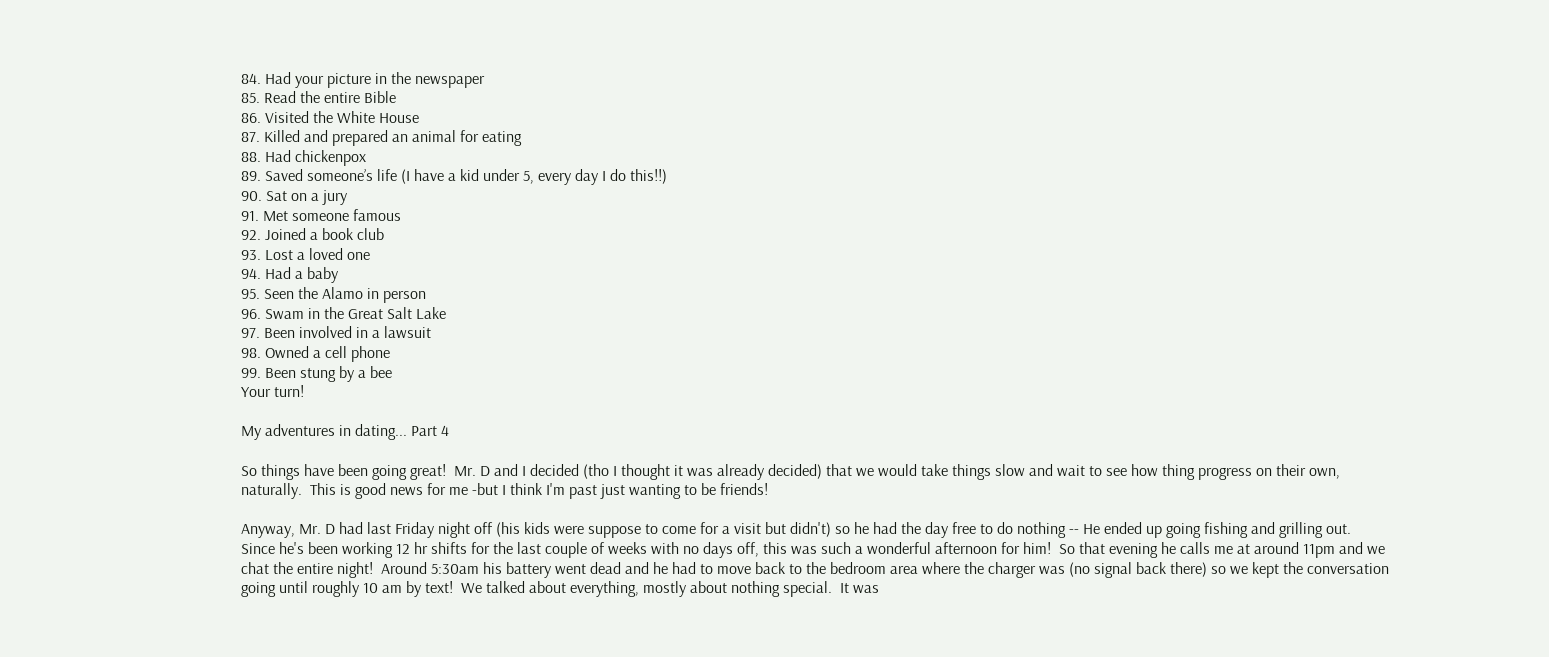84. Had your picture in the newspaper
85. Read the entire Bible
86. Visited the White House
87. Killed and prepared an animal for eating
88. Had chickenpox
89. Saved someone’s life (I have a kid under 5, every day I do this!!)
90. Sat on a jury
91. Met someone famous
92. Joined a book club
93. Lost a loved one
94. Had a baby
95. Seen the Alamo in person
96. Swam in the Great Salt Lake
97. Been involved in a lawsuit
98. Owned a cell phone
99. Been stung by a bee
Your turn!

My adventures in dating... Part 4

So things have been going great!  Mr. D and I decided (tho I thought it was already decided) that we would take things slow and wait to see how thing progress on their own, naturally.  This is good news for me -but I think I'm past just wanting to be friends!

Anyway, Mr. D had last Friday night off (his kids were suppose to come for a visit but didn't) so he had the day free to do nothing -- He ended up going fishing and grilling out.  Since he's been working 12 hr shifts for the last couple of weeks with no days off, this was such a wonderful afternoon for him!  So that evening he calls me at around 11pm and we chat the entire night!  Around 5:30am his battery went dead and he had to move back to the bedroom area where the charger was (no signal back there) so we kept the conversation going until roughly 10 am by text!  We talked about everything, mostly about nothing special.  It was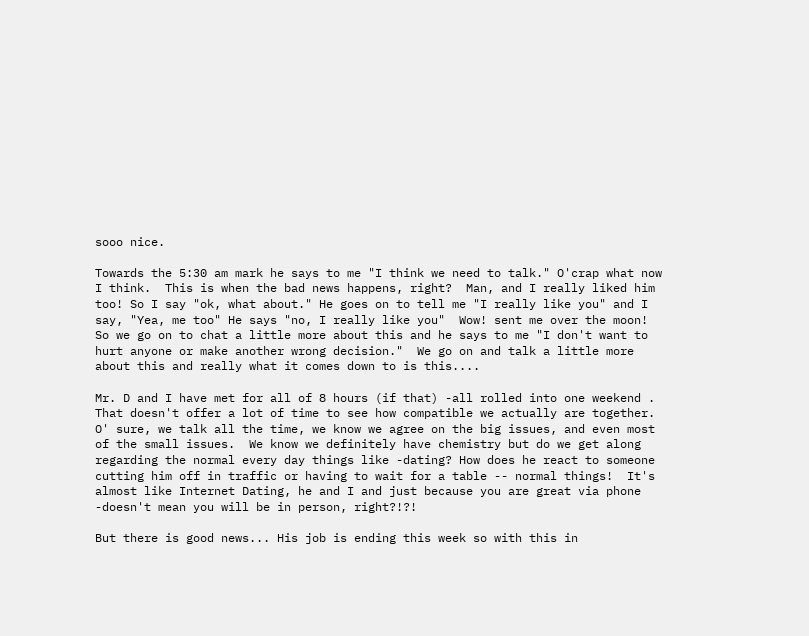sooo nice.

Towards the 5:30 am mark he says to me "I think we need to talk." O'crap what now I think.  This is when the bad news happens, right?  Man, and I really liked him too! So I say "ok, what about." He goes on to tell me "I really like you" and I say, "Yea, me too" He says "no, I really like you"  Wow! sent me over the moon! So we go on to chat a little more about this and he says to me "I don't want to hurt anyone or make another wrong decision."  We go on and talk a little more about this and really what it comes down to is this....

Mr. D and I have met for all of 8 hours (if that) -all rolled into one weekend .  That doesn't offer a lot of time to see how compatible we actually are together.  O' sure, we talk all the time, we know we agree on the big issues, and even most of the small issues.  We know we definitely have chemistry but do we get along regarding the normal every day things like -dating? How does he react to someone cutting him off in traffic or having to wait for a table -- normal things!  It's almost like Internet Dating, he and I and just because you are great via phone -doesn't mean you will be in person, right?!?!

But there is good news... His job is ending this week so with this in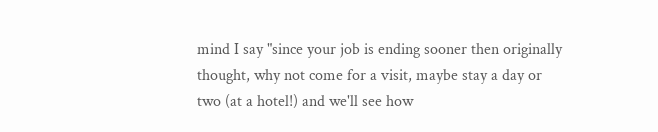mind I say "since your job is ending sooner then originally thought, why not come for a visit, maybe stay a day or two (at a hotel!) and we'll see how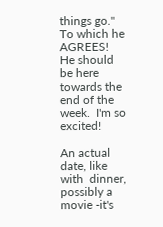things go."  To which he AGREES!  He should be here towards the end of the week.  I'm so excited!

An actual date, like with  dinner, possibly a movie -it's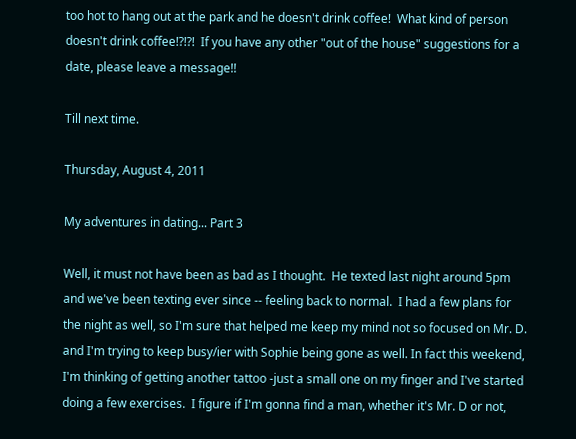too hot to hang out at the park and he doesn't drink coffee!  What kind of person doesn't drink coffee!?!?!  If you have any other "out of the house" suggestions for a date, please leave a message!!

Till next time.

Thursday, August 4, 2011

My adventures in dating... Part 3

Well, it must not have been as bad as I thought.  He texted last night around 5pm and we've been texting ever since -- feeling back to normal.  I had a few plans for the night as well, so I'm sure that helped me keep my mind not so focused on Mr. D. and I'm trying to keep busy/ier with Sophie being gone as well. In fact this weekend, I'm thinking of getting another tattoo -just a small one on my finger and I've started doing a few exercises.  I figure if I'm gonna find a man, whether it's Mr. D or not,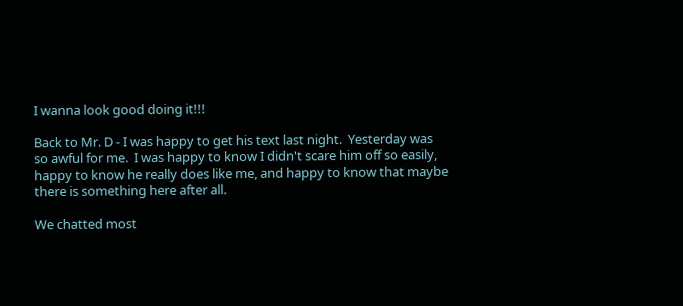I wanna look good doing it!!!

Back to Mr. D - I was happy to get his text last night.  Yesterday was so awful for me.  I was happy to know I didn't scare him off so easily, happy to know he really does like me, and happy to know that maybe there is something here after all.

We chatted most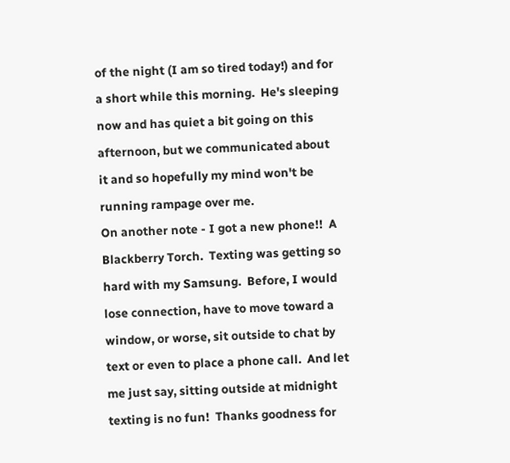of the night (I am so tired today!) and for a short while this morning.  He's sleeping now and has quiet a bit going on this afternoon, but we communicated about it and so hopefully my mind won't be running rampage over me.
On another note - I got a new phone!!  A Blackberry Torch.  Texting was getting so hard with my Samsung.  Before, I would lose connection, have to move toward a window, or worse, sit outside to chat by text or even to place a phone call.  And let me just say, sitting outside at midnight texting is no fun!  Thanks goodness for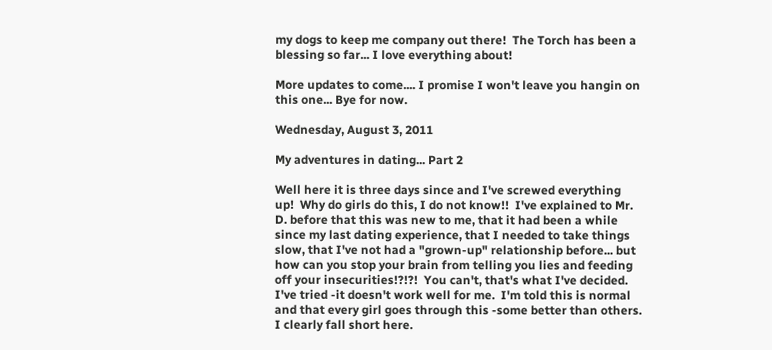my dogs to keep me company out there!  The Torch has been a blessing so far... I love everything about!

More updates to come.... I promise I won't leave you hangin on this one... Bye for now.

Wednesday, August 3, 2011

My adventures in dating... Part 2

Well here it is three days since and I've screwed everything up!  Why do girls do this, I do not know!!  I've explained to Mr. D. before that this was new to me, that it had been a while since my last dating experience, that I needed to take things slow, that I've not had a "grown-up" relationship before... but how can you stop your brain from telling you lies and feeding off your insecurities!?!?!  You can't, that's what I've decided.  I've tried -it doesn't work well for me.  I'm told this is normal and that every girl goes through this -some better than others. I clearly fall short here.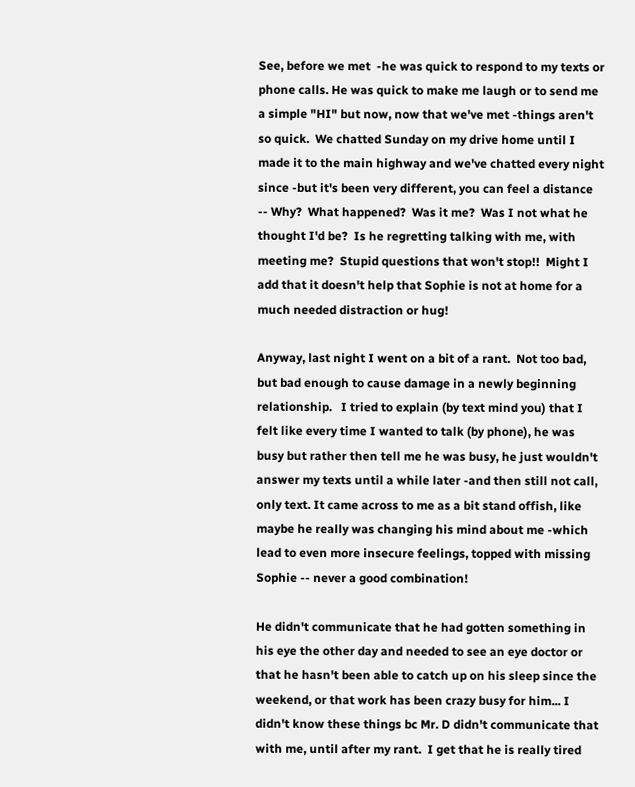See, before we met  -he was quick to respond to my texts or phone calls. He was quick to make me laugh or to send me a simple "HI" but now, now that we've met -things aren't so quick.  We chatted Sunday on my drive home until I made it to the main highway and we've chatted every night since -but it's been very different, you can feel a distance -- Why?  What happened?  Was it me?  Was I not what he thought I'd be?  Is he regretting talking with me, with meeting me?  Stupid questions that won't stop!!  Might I add that it doesn't help that Sophie is not at home for a much needed distraction or hug!

Anyway, last night I went on a bit of a rant.  Not too bad, but bad enough to cause damage in a newly beginning relationship.   I tried to explain (by text mind you) that I felt like every time I wanted to talk (by phone), he was busy but rather then tell me he was busy, he just wouldn't answer my texts until a while later -and then still not call, only text. It came across to me as a bit stand offish, like maybe he really was changing his mind about me -which lead to even more insecure feelings, topped with missing Sophie -- never a good combination!

He didn't communicate that he had gotten something in his eye the other day and needed to see an eye doctor or that he hasn't been able to catch up on his sleep since the weekend, or that work has been crazy busy for him... I didn't know these things bc Mr. D didn't communicate that with me, until after my rant.  I get that he is really tired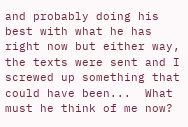and probably doing his best with what he has right now but either way, the texts were sent and I screwed up something that could have been...  What must he think of me now?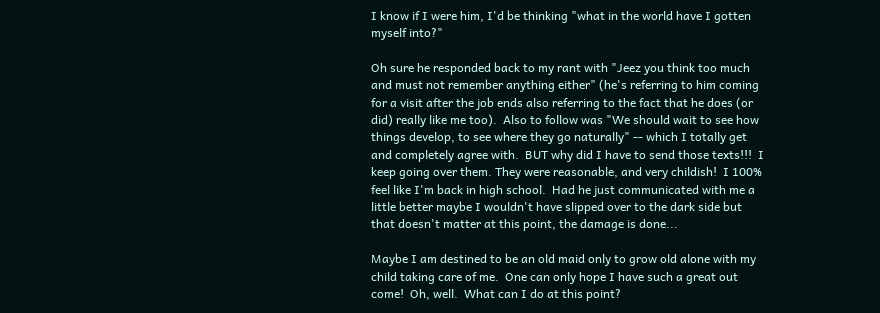I know if I were him, I'd be thinking "what in the world have I gotten myself into?"

Oh sure he responded back to my rant with "Jeez you think too much and must not remember anything either" (he's referring to him coming for a visit after the job ends also referring to the fact that he does (or did) really like me too).  Also to follow was "We should wait to see how things develop, to see where they go naturally" -- which I totally get and completely agree with.  BUT why did I have to send those texts!!!  I keep going over them. They were reasonable, and very childish!  I 100% feel like I'm back in high school.  Had he just communicated with me a little better maybe I wouldn't have slipped over to the dark side but that doesn't matter at this point, the damage is done...

Maybe I am destined to be an old maid only to grow old alone with my child taking care of me.  One can only hope I have such a great out come!  Oh, well.  What can I do at this point?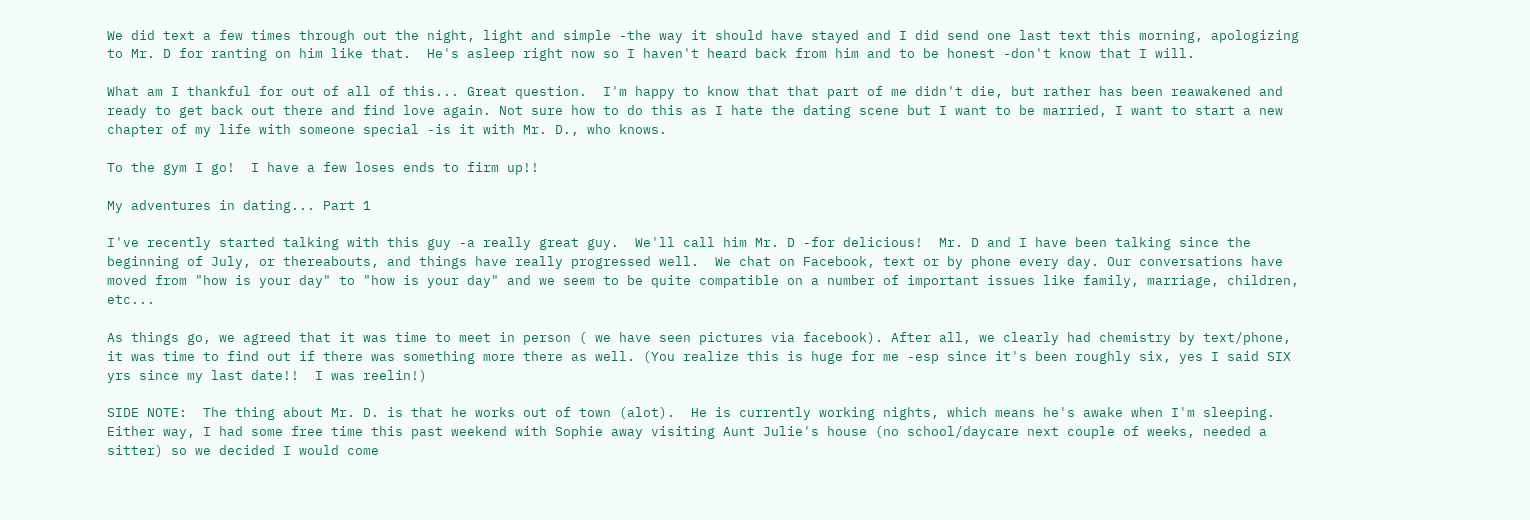We did text a few times through out the night, light and simple -the way it should have stayed and I did send one last text this morning, apologizing to Mr. D for ranting on him like that.  He's asleep right now so I haven't heard back from him and to be honest -don't know that I will.

What am I thankful for out of all of this... Great question.  I'm happy to know that that part of me didn't die, but rather has been reawakened and ready to get back out there and find love again. Not sure how to do this as I hate the dating scene but I want to be married, I want to start a new chapter of my life with someone special -is it with Mr. D., who knows.

To the gym I go!  I have a few loses ends to firm up!!

My adventures in dating... Part 1

I've recently started talking with this guy -a really great guy.  We'll call him Mr. D -for delicious!  Mr. D and I have been talking since the beginning of July, or thereabouts, and things have really progressed well.  We chat on Facebook, text or by phone every day. Our conversations have moved from "how is your day" to "how is your day" and we seem to be quite compatible on a number of important issues like family, marriage, children, etc...

As things go, we agreed that it was time to meet in person ( we have seen pictures via facebook). After all, we clearly had chemistry by text/phone, it was time to find out if there was something more there as well. (You realize this is huge for me -esp since it's been roughly six, yes I said SIX yrs since my last date!!  I was reelin!)

SIDE NOTE:  The thing about Mr. D. is that he works out of town (alot).  He is currently working nights, which means he's awake when I'm sleeping.  Either way, I had some free time this past weekend with Sophie away visiting Aunt Julie's house (no school/daycare next couple of weeks, needed a sitter) so we decided I would come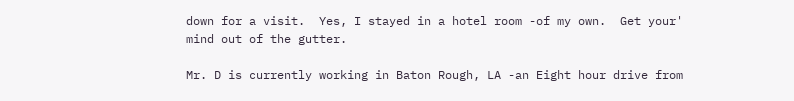down for a visit.  Yes, I stayed in a hotel room -of my own.  Get your' mind out of the gutter.

Mr. D is currently working in Baton Rough, LA -an Eight hour drive from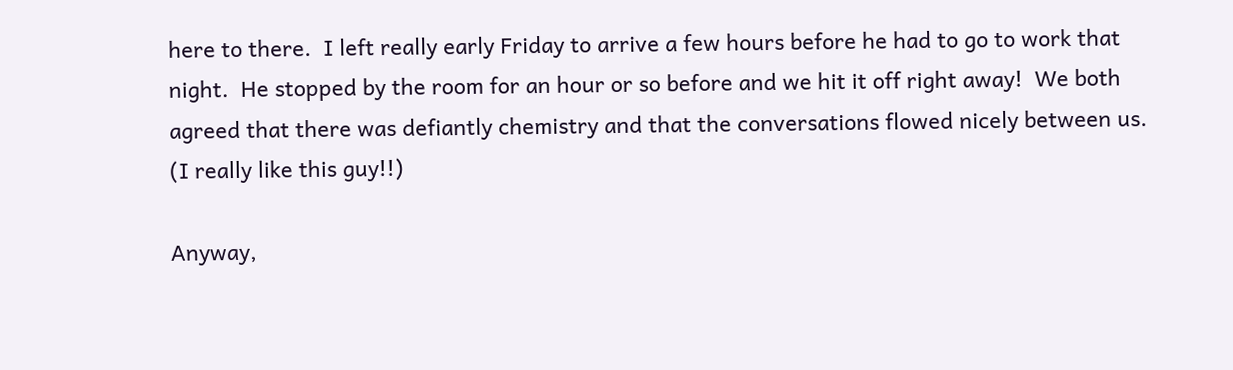here to there.  I left really early Friday to arrive a few hours before he had to go to work that night.  He stopped by the room for an hour or so before and we hit it off right away!  We both agreed that there was defiantly chemistry and that the conversations flowed nicely between us. (I really like this guy!!)

Anyway,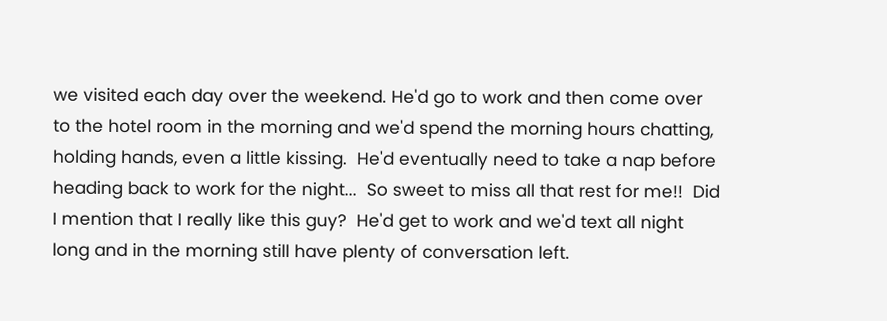we visited each day over the weekend. He'd go to work and then come over to the hotel room in the morning and we'd spend the morning hours chatting, holding hands, even a little kissing.  He'd eventually need to take a nap before heading back to work for the night...  So sweet to miss all that rest for me!!  Did I mention that I really like this guy?  He'd get to work and we'd text all night long and in the morning still have plenty of conversation left.